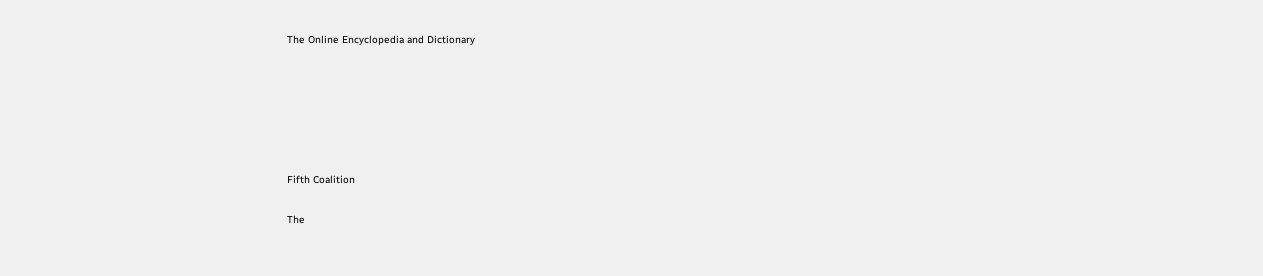The Online Encyclopedia and Dictionary






Fifth Coalition

The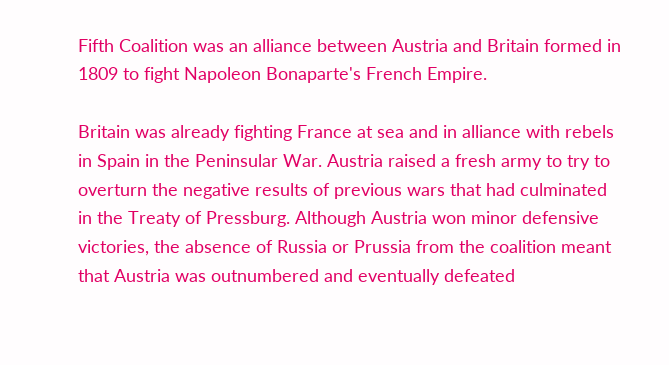Fifth Coalition was an alliance between Austria and Britain formed in 1809 to fight Napoleon Bonaparte's French Empire.

Britain was already fighting France at sea and in alliance with rebels in Spain in the Peninsular War. Austria raised a fresh army to try to overturn the negative results of previous wars that had culminated in the Treaty of Pressburg. Although Austria won minor defensive victories, the absence of Russia or Prussia from the coalition meant that Austria was outnumbered and eventually defeated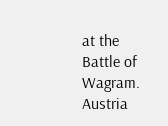at the Battle of Wagram. Austria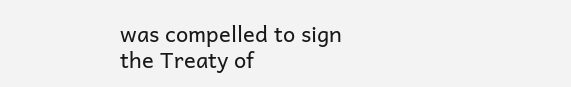was compelled to sign the Treaty of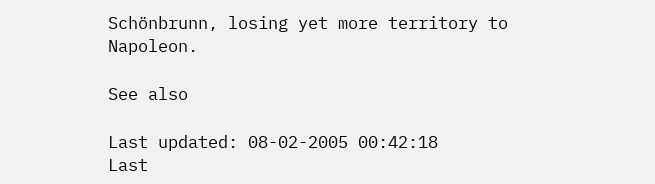Schönbrunn, losing yet more territory to Napoleon.

See also

Last updated: 08-02-2005 00:42:18
Last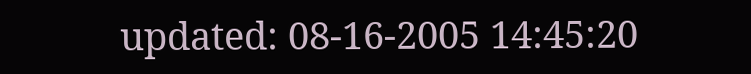updated: 08-16-2005 14:45:20